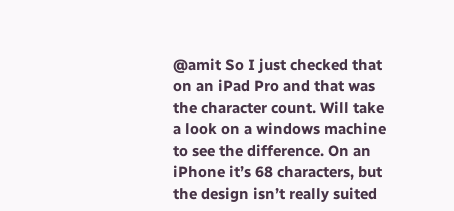@amit So I just checked that on an iPad Pro and that was the character count. Will take a look on a windows machine to see the difference. On an iPhone it’s 68 characters, but the design isn’t really suited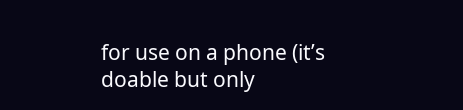for use on a phone (it’s doable but only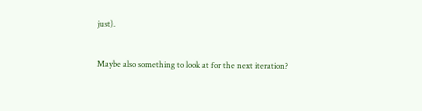just).

Maybe also something to look at for the next iteration?